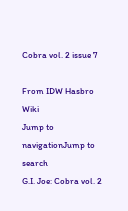Cobra vol. 2 issue 7

From IDW Hasbro Wiki
Jump to navigationJump to search
G.I. Joe: Cobra vol. 2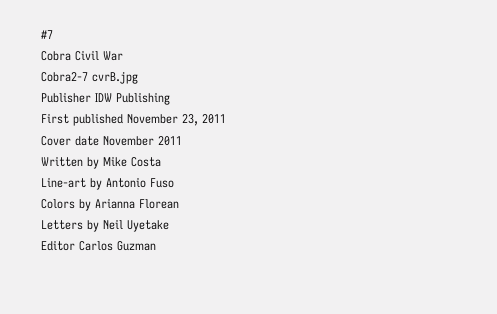#7
Cobra Civil War
Cobra2-7 cvrB.jpg
Publisher IDW Publishing
First published November 23, 2011
Cover date November 2011
Written by Mike Costa
Line-art by Antonio Fuso
Colors by Arianna Florean
Letters by Neil Uyetake
Editor Carlos Guzman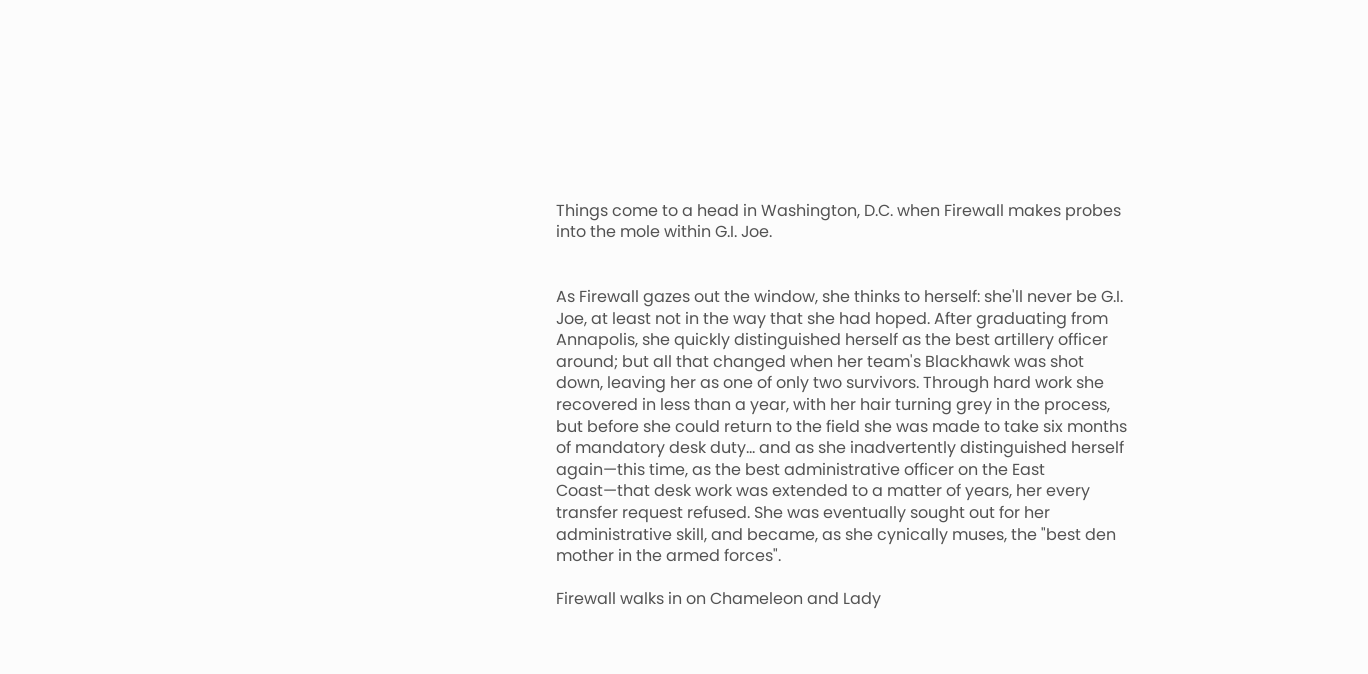Things come to a head in Washington, D.C. when Firewall makes probes into the mole within G.I. Joe.


As Firewall gazes out the window, she thinks to herself: she'll never be G.I. Joe, at least not in the way that she had hoped. After graduating from Annapolis, she quickly distinguished herself as the best artillery officer around; but all that changed when her team's Blackhawk was shot down, leaving her as one of only two survivors. Through hard work she recovered in less than a year, with her hair turning grey in the process, but before she could return to the field she was made to take six months of mandatory desk duty... and as she inadvertently distinguished herself again—this time, as the best administrative officer on the East Coast—that desk work was extended to a matter of years, her every transfer request refused. She was eventually sought out for her administrative skill, and became, as she cynically muses, the "best den mother in the armed forces".

Firewall walks in on Chameleon and Lady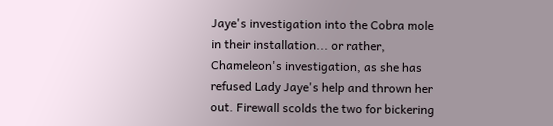Jaye's investigation into the Cobra mole in their installation... or rather, Chameleon's investigation, as she has refused Lady Jaye's help and thrown her out. Firewall scolds the two for bickering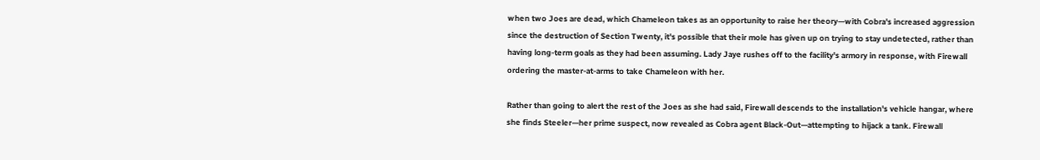when two Joes are dead, which Chameleon takes as an opportunity to raise her theory—with Cobra's increased aggression since the destruction of Section Twenty, it's possible that their mole has given up on trying to stay undetected, rather than having long-term goals as they had been assuming. Lady Jaye rushes off to the facility's armory in response, with Firewall ordering the master-at-arms to take Chameleon with her.

Rather than going to alert the rest of the Joes as she had said, Firewall descends to the installation's vehicle hangar, where she finds Steeler—her prime suspect, now revealed as Cobra agent Black-Out—attempting to hijack a tank. Firewall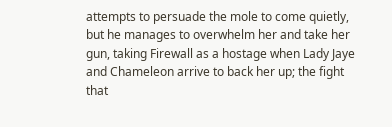attempts to persuade the mole to come quietly, but he manages to overwhelm her and take her gun, taking Firewall as a hostage when Lady Jaye and Chameleon arrive to back her up; the fight that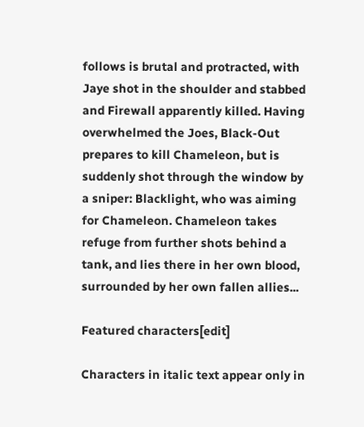follows is brutal and protracted, with Jaye shot in the shoulder and stabbed and Firewall apparently killed. Having overwhelmed the Joes, Black-Out prepares to kill Chameleon, but is suddenly shot through the window by a sniper: Blacklight, who was aiming for Chameleon. Chameleon takes refuge from further shots behind a tank, and lies there in her own blood, surrounded by her own fallen allies...

Featured characters[edit]

Characters in italic text appear only in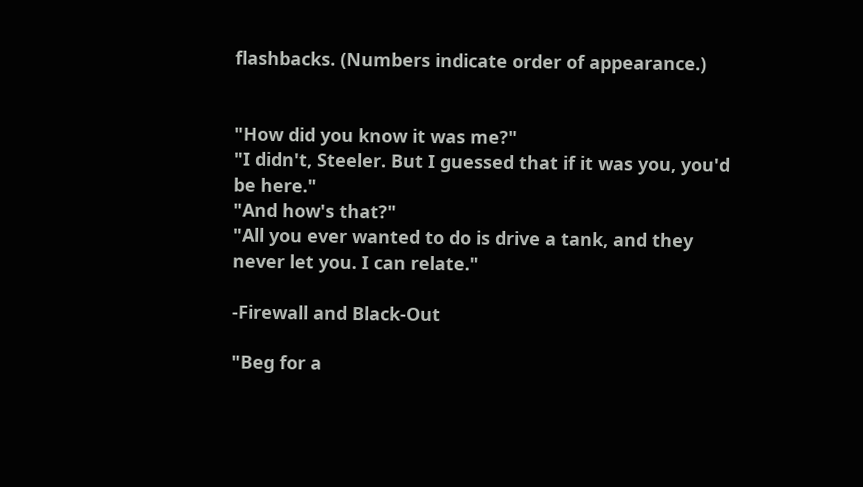flashbacks. (Numbers indicate order of appearance.)


"How did you know it was me?"
"I didn't, Steeler. But I guessed that if it was you, you'd be here."
"And how's that?"
"All you ever wanted to do is drive a tank, and they never let you. I can relate."

-Firewall and Black-Out

"Beg for a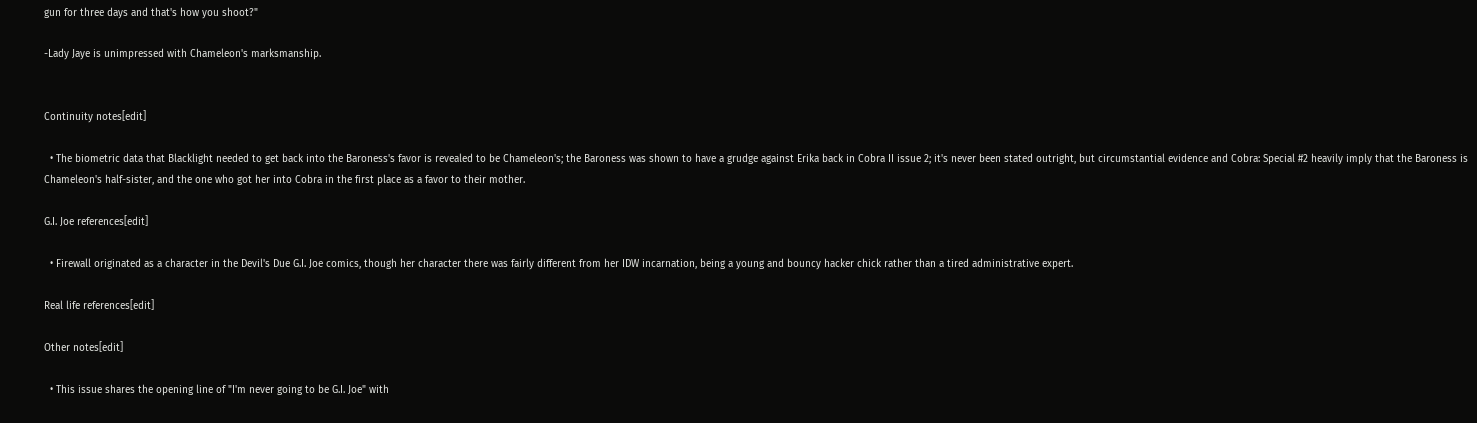gun for three days and that's how you shoot?"

-Lady Jaye is unimpressed with Chameleon's marksmanship.


Continuity notes[edit]

  • The biometric data that Blacklight needed to get back into the Baroness's favor is revealed to be Chameleon's; the Baroness was shown to have a grudge against Erika back in Cobra II issue 2; it's never been stated outright, but circumstantial evidence and Cobra: Special #2 heavily imply that the Baroness is Chameleon's half-sister, and the one who got her into Cobra in the first place as a favor to their mother.

G.I. Joe references[edit]

  • Firewall originated as a character in the Devil's Due G.I. Joe comics, though her character there was fairly different from her IDW incarnation, being a young and bouncy hacker chick rather than a tired administrative expert.

Real life references[edit]

Other notes[edit]

  • This issue shares the opening line of "I'm never going to be G.I. Joe" with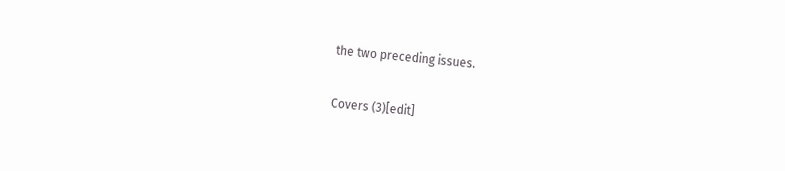the two preceding issues.

Covers (3)[edit]